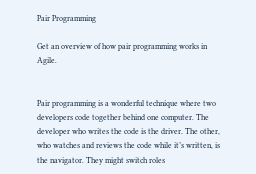Pair Programming

Get an overview of how pair programming works in Agile.


Pair programming is a wonderful technique where two developers code together behind one computer. The developer who writes the code is the driver. The other, who watches and reviews the code while it’s written, is the navigator. They might switch roles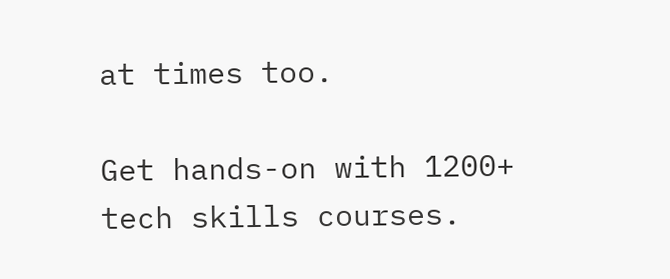at times too.

Get hands-on with 1200+ tech skills courses.